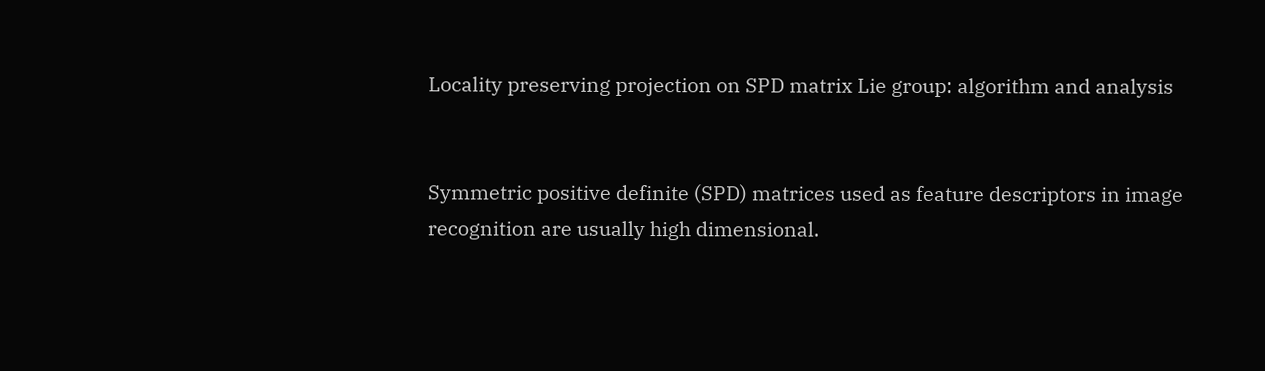Locality preserving projection on SPD matrix Lie group: algorithm and analysis


Symmetric positive definite (SPD) matrices used as feature descriptors in image recognition are usually high dimensional.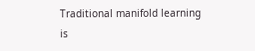Traditional manifold learning is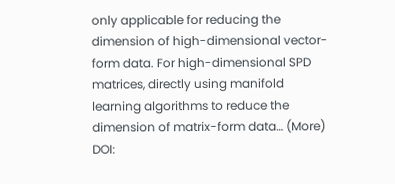only applicable for reducing the dimension of high-dimensional vector-form data. For high-dimensional SPD matrices, directly using manifold learning algorithms to reduce the dimension of matrix-form data… (More)
DOI: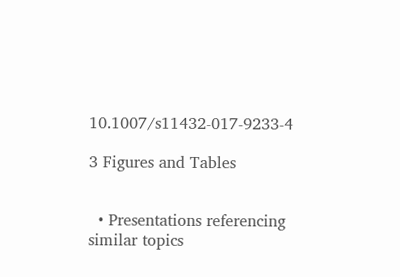10.1007/s11432-017-9233-4

3 Figures and Tables


  • Presentations referencing similar topics